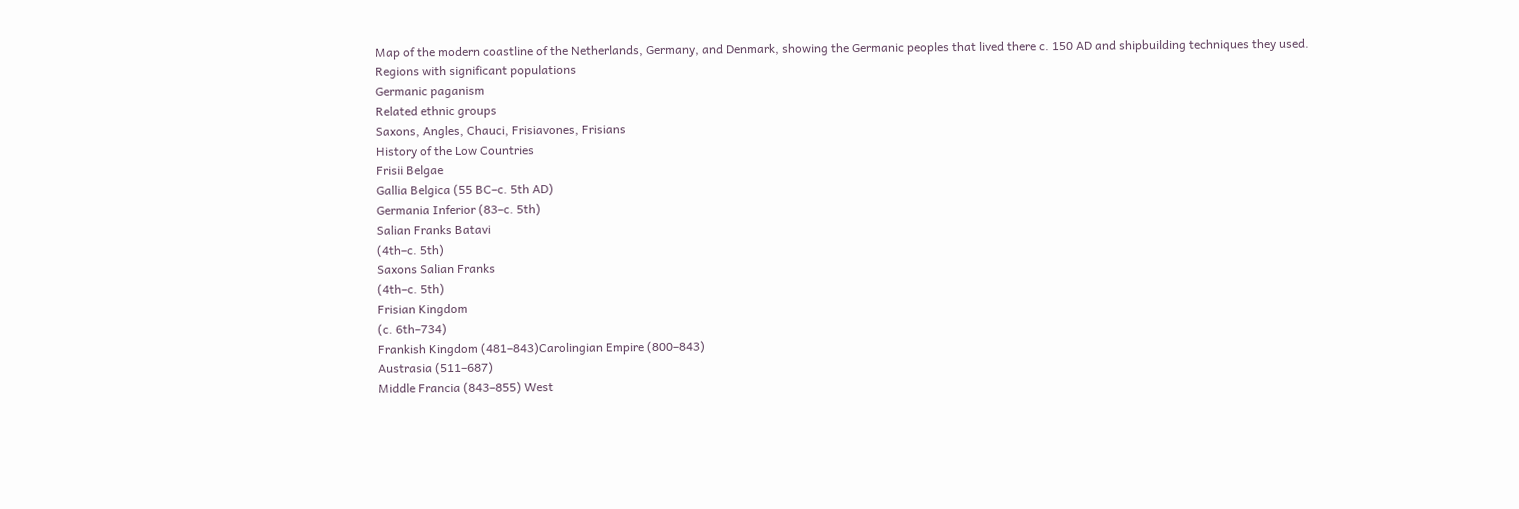Map of the modern coastline of the Netherlands, Germany, and Denmark, showing the Germanic peoples that lived there c. 150 AD and shipbuilding techniques they used.
Regions with significant populations
Germanic paganism
Related ethnic groups
Saxons, Angles, Chauci, Frisiavones, Frisians
History of the Low Countries
Frisii Belgae
Gallia Belgica (55 BC–c. 5th AD)
Germania Inferior (83–c. 5th)
Salian Franks Batavi
(4th–c. 5th)
Saxons Salian Franks
(4th–c. 5th)
Frisian Kingdom
(c. 6th–734)
Frankish Kingdom (481–843)Carolingian Empire (800–843)
Austrasia (511–687)
Middle Francia (843–855) West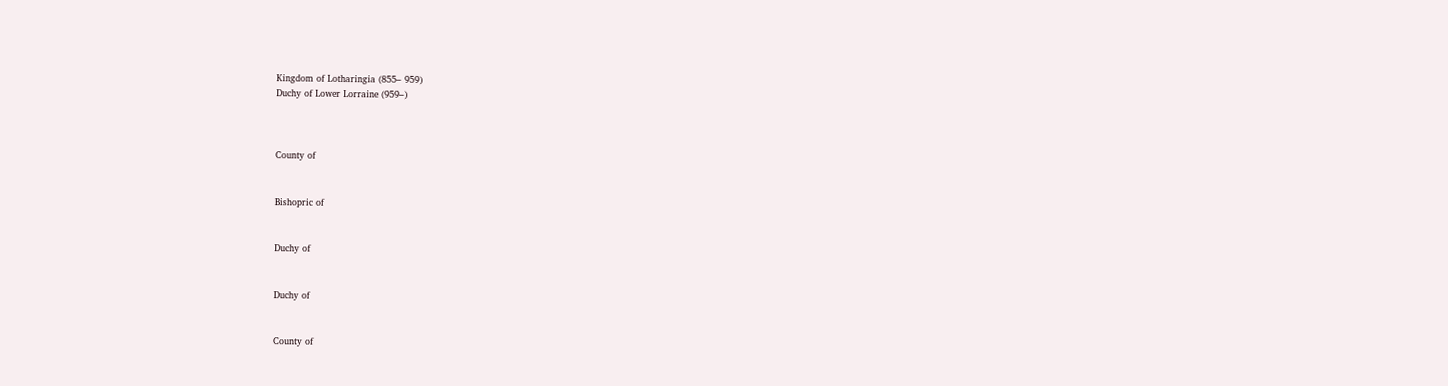Kingdom of Lotharingia (855– 959)
Duchy of Lower Lorraine (959–)



County of


Bishopric of


Duchy of


Duchy of


County of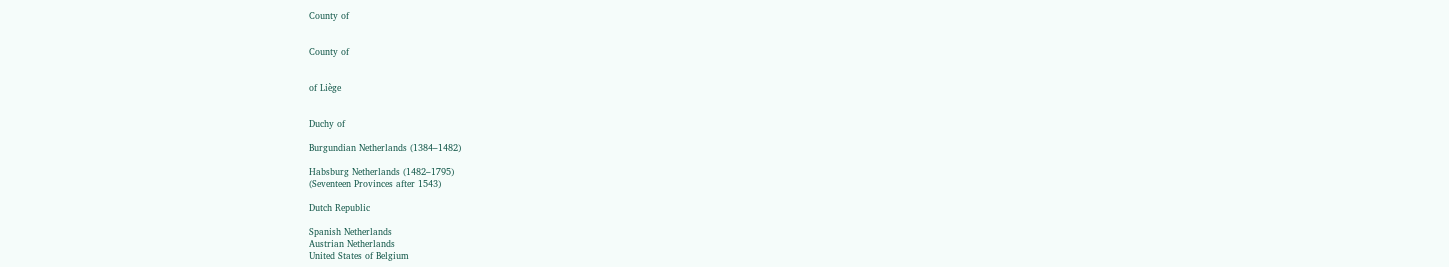County of


County of


of Liège


Duchy of

Burgundian Netherlands (1384–1482)

Habsburg Netherlands (1482–1795)
(Seventeen Provinces after 1543)

Dutch Republic

Spanish Netherlands
Austrian Netherlands
United States of Belgium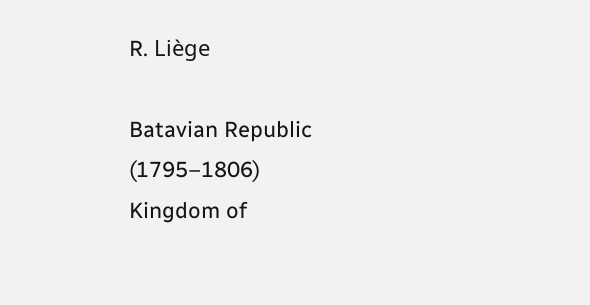R. Liège

Batavian Republic (1795–1806)
Kingdom of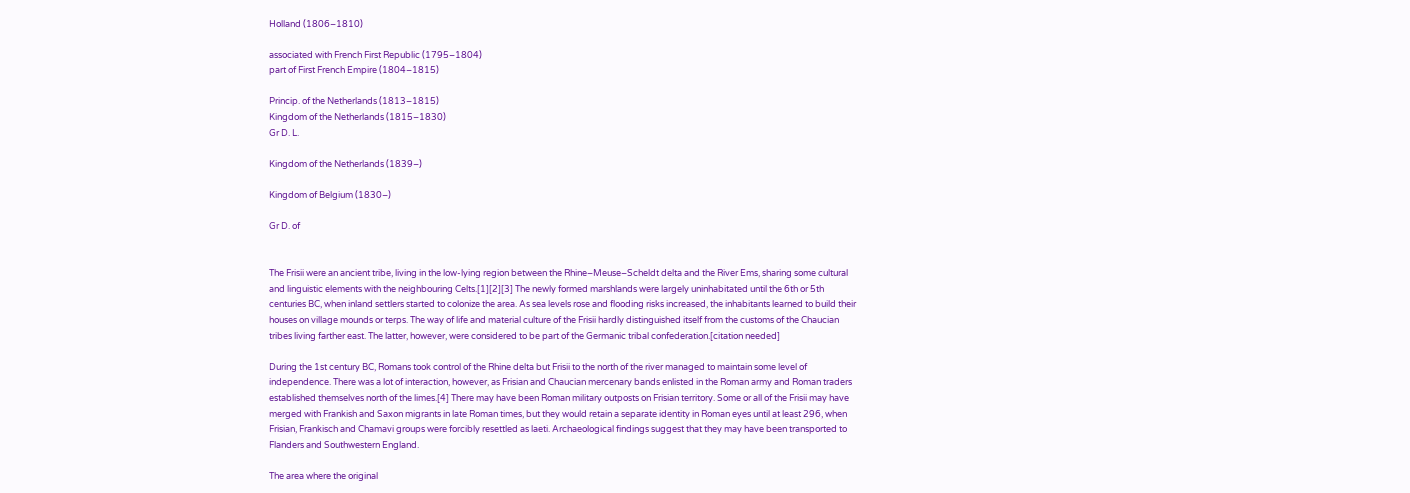Holland (1806–1810)

associated with French First Republic (1795–1804)
part of First French Empire (1804–1815)

Princip. of the Netherlands (1813–1815)
Kingdom of the Netherlands (1815–1830)
Gr D. L.

Kingdom of the Netherlands (1839–)

Kingdom of Belgium (1830–)

Gr D. of


The Frisii were an ancient tribe, living in the low-lying region between the Rhine–Meuse–Scheldt delta and the River Ems, sharing some cultural and linguistic elements with the neighbouring Celts.[1][2][3] The newly formed marshlands were largely uninhabitated until the 6th or 5th centuries BC, when inland settlers started to colonize the area. As sea levels rose and flooding risks increased, the inhabitants learned to build their houses on village mounds or terps. The way of life and material culture of the Frisii hardly distinguished itself from the customs of the Chaucian tribes living farther east. The latter, however, were considered to be part of the Germanic tribal confederation.[citation needed]

During the 1st century BC, Romans took control of the Rhine delta but Frisii to the north of the river managed to maintain some level of independence. There was a lot of interaction, however, as Frisian and Chaucian mercenary bands enlisted in the Roman army and Roman traders established themselves north of the limes.[4] There may have been Roman military outposts on Frisian territory. Some or all of the Frisii may have merged with Frankish and Saxon migrants in late Roman times, but they would retain a separate identity in Roman eyes until at least 296, when Frisian, Frankisch and Chamavi groups were forcibly resettled as laeti. Archaeological findings suggest that they may have been transported to Flanders and Southwestern England.

The area where the original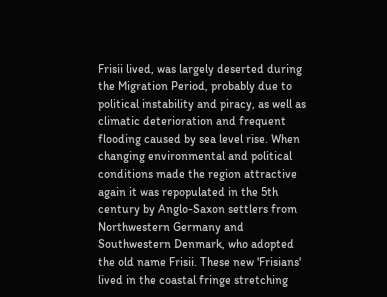Frisii lived, was largely deserted during the Migration Period, probably due to political instability and piracy, as well as climatic deterioration and frequent flooding caused by sea level rise. When changing environmental and political conditions made the region attractive again it was repopulated in the 5th century by Anglo-Saxon settlers from Northwestern Germany and Southwestern Denmark, who adopted the old name Frisii. These new 'Frisians' lived in the coastal fringe stretching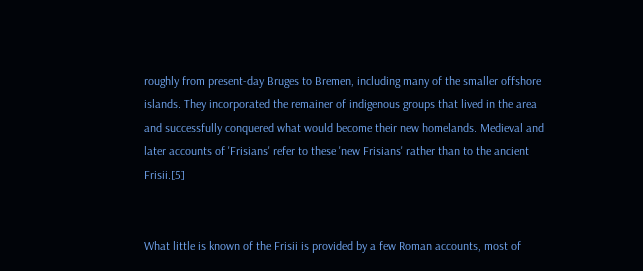roughly from present-day Bruges to Bremen, including many of the smaller offshore islands. They incorporated the remainer of indigenous groups that lived in the area and successfully conquered what would become their new homelands. Medieval and later accounts of 'Frisians' refer to these 'new Frisians' rather than to the ancient Frisii.[5]


What little is known of the Frisii is provided by a few Roman accounts, most of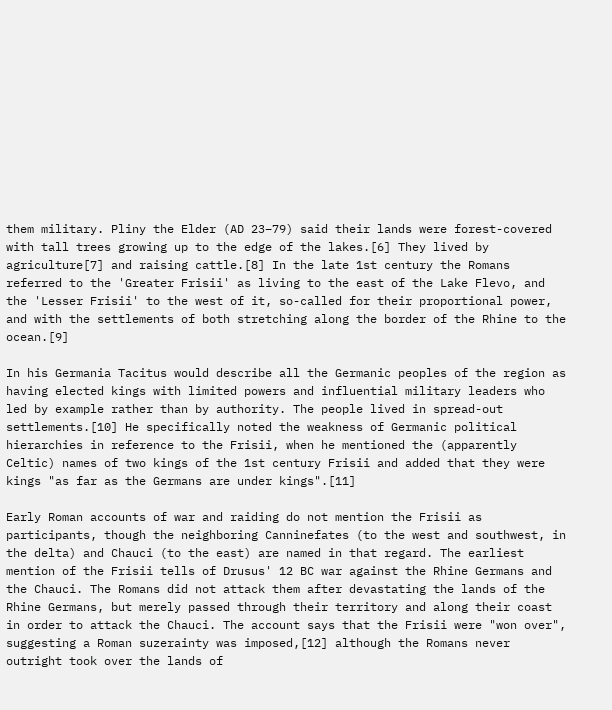them military. Pliny the Elder (AD 23–79) said their lands were forest-covered with tall trees growing up to the edge of the lakes.[6] They lived by agriculture[7] and raising cattle.[8] In the late 1st century the Romans referred to the 'Greater Frisii' as living to the east of the Lake Flevo, and the 'Lesser Frisii' to the west of it, so-called for their proportional power, and with the settlements of both stretching along the border of the Rhine to the ocean.[9]

In his Germania Tacitus would describe all the Germanic peoples of the region as having elected kings with limited powers and influential military leaders who led by example rather than by authority. The people lived in spread-out settlements.[10] He specifically noted the weakness of Germanic political hierarchies in reference to the Frisii, when he mentioned the (apparently Celtic) names of two kings of the 1st century Frisii and added that they were kings "as far as the Germans are under kings".[11]

Early Roman accounts of war and raiding do not mention the Frisii as participants, though the neighboring Canninefates (to the west and southwest, in the delta) and Chauci (to the east) are named in that regard. The earliest mention of the Frisii tells of Drusus' 12 BC war against the Rhine Germans and the Chauci. The Romans did not attack them after devastating the lands of the Rhine Germans, but merely passed through their territory and along their coast in order to attack the Chauci. The account says that the Frisii were "won over", suggesting a Roman suzerainty was imposed,[12] although the Romans never outright took over the lands of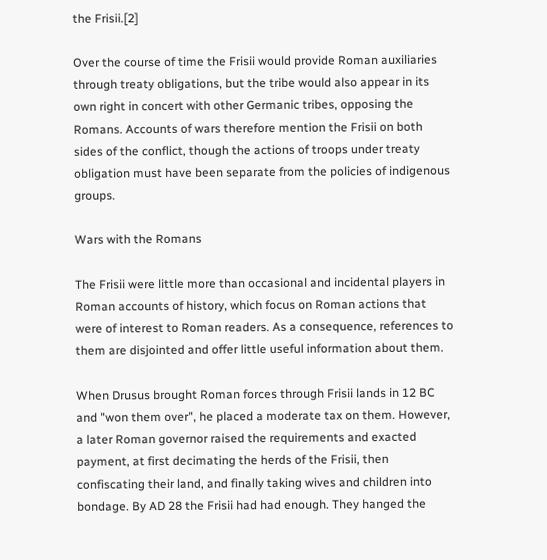the Frisii.[2]

Over the course of time the Frisii would provide Roman auxiliaries through treaty obligations, but the tribe would also appear in its own right in concert with other Germanic tribes, opposing the Romans. Accounts of wars therefore mention the Frisii on both sides of the conflict, though the actions of troops under treaty obligation must have been separate from the policies of indigenous groups.

Wars with the Romans

The Frisii were little more than occasional and incidental players in Roman accounts of history, which focus on Roman actions that were of interest to Roman readers. As a consequence, references to them are disjointed and offer little useful information about them.

When Drusus brought Roman forces through Frisii lands in 12 BC and "won them over", he placed a moderate tax on them. However, a later Roman governor raised the requirements and exacted payment, at first decimating the herds of the Frisii, then confiscating their land, and finally taking wives and children into bondage. By AD 28 the Frisii had had enough. They hanged the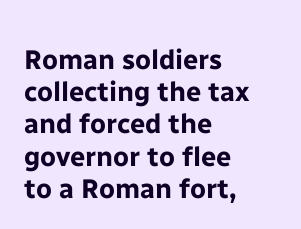Roman soldiers collecting the tax and forced the governor to flee to a Roman fort,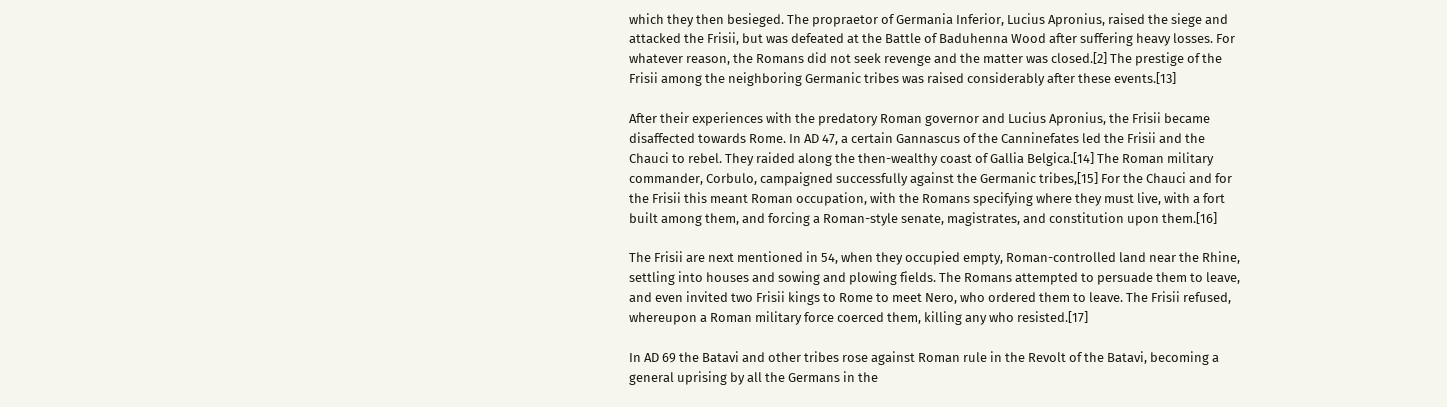which they then besieged. The propraetor of Germania Inferior, Lucius Apronius, raised the siege and attacked the Frisii, but was defeated at the Battle of Baduhenna Wood after suffering heavy losses. For whatever reason, the Romans did not seek revenge and the matter was closed.[2] The prestige of the Frisii among the neighboring Germanic tribes was raised considerably after these events.[13]

After their experiences with the predatory Roman governor and Lucius Apronius, the Frisii became disaffected towards Rome. In AD 47, a certain Gannascus of the Canninefates led the Frisii and the Chauci to rebel. They raided along the then-wealthy coast of Gallia Belgica.[14] The Roman military commander, Corbulo, campaigned successfully against the Germanic tribes,[15] For the Chauci and for the Frisii this meant Roman occupation, with the Romans specifying where they must live, with a fort built among them, and forcing a Roman-style senate, magistrates, and constitution upon them.[16]

The Frisii are next mentioned in 54, when they occupied empty, Roman-controlled land near the Rhine, settling into houses and sowing and plowing fields. The Romans attempted to persuade them to leave, and even invited two Frisii kings to Rome to meet Nero, who ordered them to leave. The Frisii refused, whereupon a Roman military force coerced them, killing any who resisted.[17]

In AD 69 the Batavi and other tribes rose against Roman rule in the Revolt of the Batavi, becoming a general uprising by all the Germans in the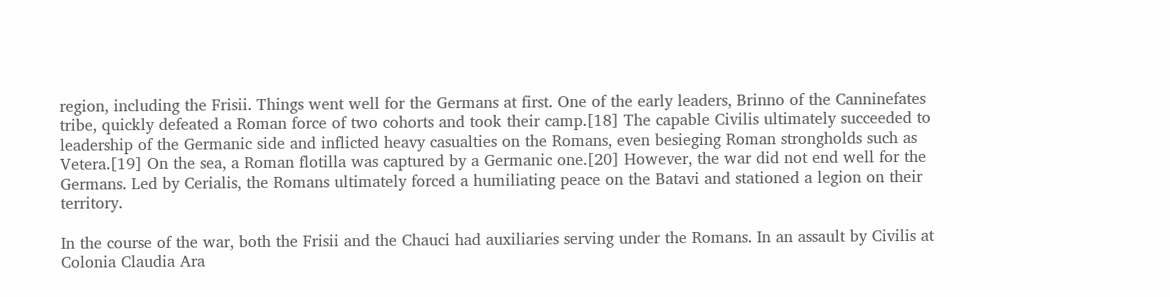region, including the Frisii. Things went well for the Germans at first. One of the early leaders, Brinno of the Canninefates tribe, quickly defeated a Roman force of two cohorts and took their camp.[18] The capable Civilis ultimately succeeded to leadership of the Germanic side and inflicted heavy casualties on the Romans, even besieging Roman strongholds such as Vetera.[19] On the sea, a Roman flotilla was captured by a Germanic one.[20] However, the war did not end well for the Germans. Led by Cerialis, the Romans ultimately forced a humiliating peace on the Batavi and stationed a legion on their territory.

In the course of the war, both the Frisii and the Chauci had auxiliaries serving under the Romans. In an assault by Civilis at Colonia Claudia Ara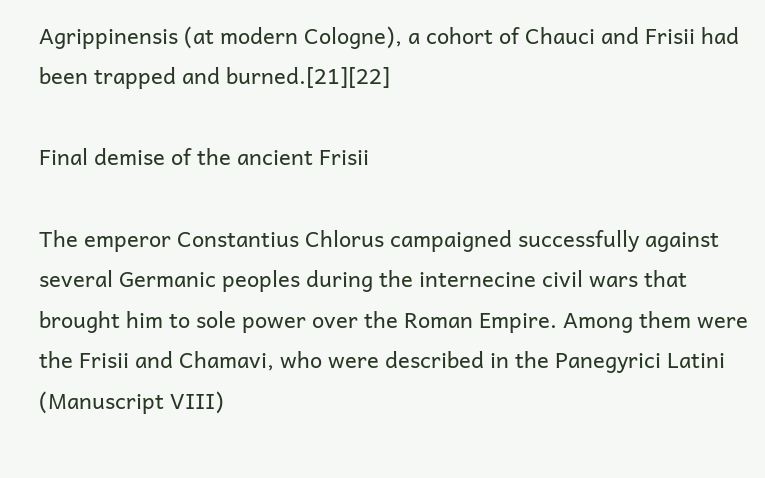Agrippinensis (at modern Cologne), a cohort of Chauci and Frisii had been trapped and burned.[21][22]

Final demise of the ancient Frisii

The emperor Constantius Chlorus campaigned successfully against several Germanic peoples during the internecine civil wars that brought him to sole power over the Roman Empire. Among them were the Frisii and Chamavi, who were described in the Panegyrici Latini (Manuscript VIII)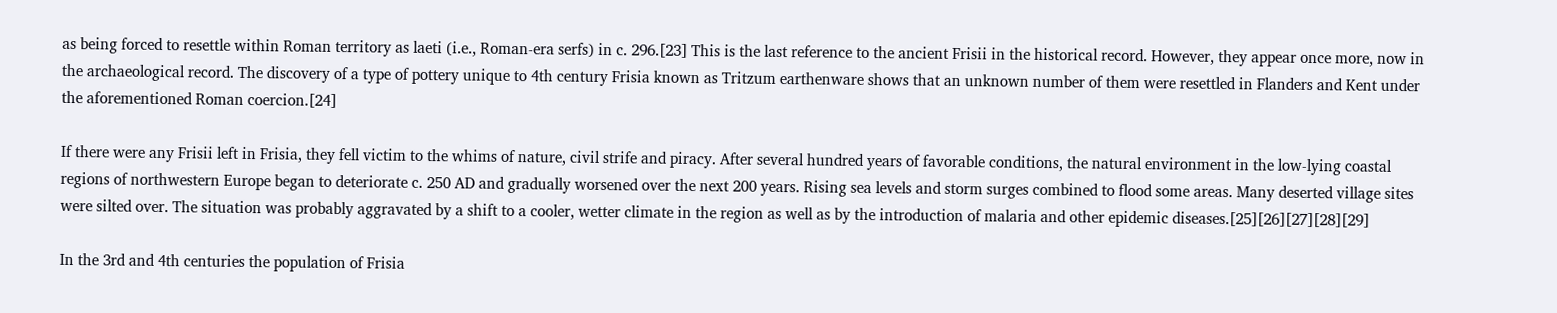as being forced to resettle within Roman territory as laeti (i.e., Roman-era serfs) in c. 296.[23] This is the last reference to the ancient Frisii in the historical record. However, they appear once more, now in the archaeological record. The discovery of a type of pottery unique to 4th century Frisia known as Tritzum earthenware shows that an unknown number of them were resettled in Flanders and Kent under the aforementioned Roman coercion.[24]

If there were any Frisii left in Frisia, they fell victim to the whims of nature, civil strife and piracy. After several hundred years of favorable conditions, the natural environment in the low-lying coastal regions of northwestern Europe began to deteriorate c. 250 AD and gradually worsened over the next 200 years. Rising sea levels and storm surges combined to flood some areas. Many deserted village sites were silted over. The situation was probably aggravated by a shift to a cooler, wetter climate in the region as well as by the introduction of malaria and other epidemic diseases.[25][26][27][28][29]

In the 3rd and 4th centuries the population of Frisia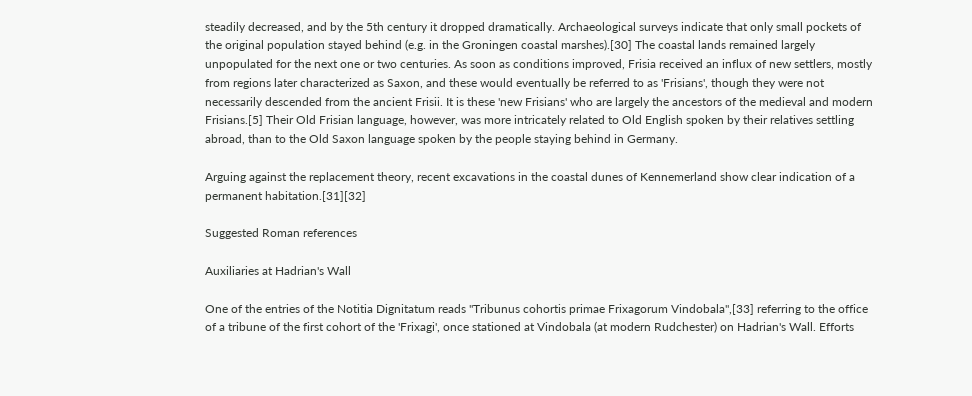steadily decreased, and by the 5th century it dropped dramatically. Archaeological surveys indicate that only small pockets of the original population stayed behind (e.g. in the Groningen coastal marshes).[30] The coastal lands remained largely unpopulated for the next one or two centuries. As soon as conditions improved, Frisia received an influx of new settlers, mostly from regions later characterized as Saxon, and these would eventually be referred to as 'Frisians', though they were not necessarily descended from the ancient Frisii. It is these 'new Frisians' who are largely the ancestors of the medieval and modern Frisians.[5] Their Old Frisian language, however, was more intricately related to Old English spoken by their relatives settling abroad, than to the Old Saxon language spoken by the people staying behind in Germany.

Arguing against the replacement theory, recent excavations in the coastal dunes of Kennemerland show clear indication of a permanent habitation.[31][32]

Suggested Roman references

Auxiliaries at Hadrian's Wall

One of the entries of the Notitia Dignitatum reads "Tribunus cohortis primae Frixagorum Vindobala",[33] referring to the office of a tribune of the first cohort of the 'Frixagi', once stationed at Vindobala (at modern Rudchester) on Hadrian's Wall. Efforts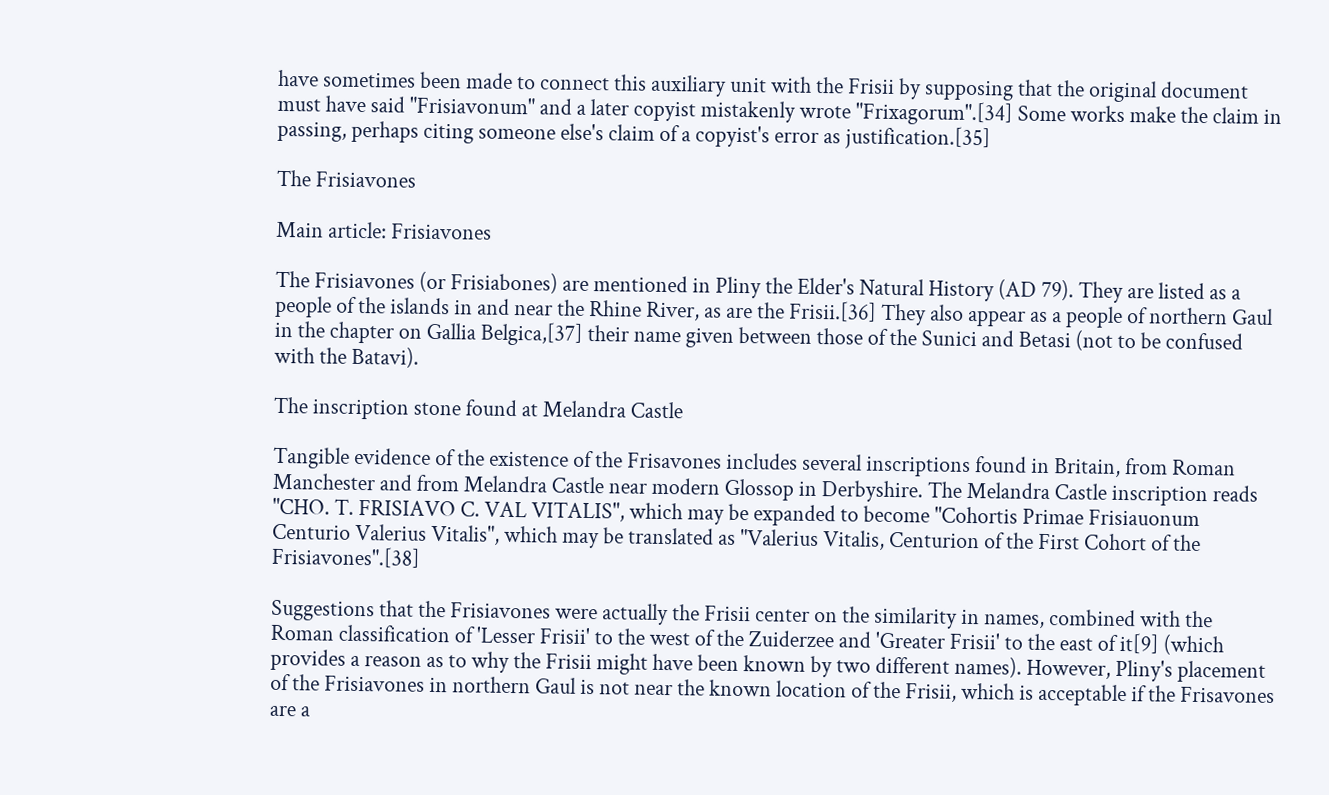have sometimes been made to connect this auxiliary unit with the Frisii by supposing that the original document must have said "Frisiavonum" and a later copyist mistakenly wrote "Frixagorum".[34] Some works make the claim in passing, perhaps citing someone else's claim of a copyist's error as justification.[35]

The Frisiavones

Main article: Frisiavones

The Frisiavones (or Frisiabones) are mentioned in Pliny the Elder's Natural History (AD 79). They are listed as a people of the islands in and near the Rhine River, as are the Frisii.[36] They also appear as a people of northern Gaul in the chapter on Gallia Belgica,[37] their name given between those of the Sunici and Betasi (not to be confused with the Batavi).

The inscription stone found at Melandra Castle

Tangible evidence of the existence of the Frisavones includes several inscriptions found in Britain, from Roman Manchester and from Melandra Castle near modern Glossop in Derbyshire. The Melandra Castle inscription reads "CHO. T. FRISIAVO C. VAL VITALIS", which may be expanded to become "Cohortis Primae Frisiauonum Centurio Valerius Vitalis", which may be translated as "Valerius Vitalis, Centurion of the First Cohort of the Frisiavones".[38]

Suggestions that the Frisiavones were actually the Frisii center on the similarity in names, combined with the Roman classification of 'Lesser Frisii' to the west of the Zuiderzee and 'Greater Frisii' to the east of it[9] (which provides a reason as to why the Frisii might have been known by two different names). However, Pliny's placement of the Frisiavones in northern Gaul is not near the known location of the Frisii, which is acceptable if the Frisavones are a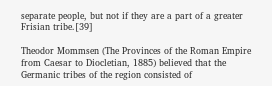separate people, but not if they are a part of a greater Frisian tribe.[39]

Theodor Mommsen (The Provinces of the Roman Empire from Caesar to Diocletian, 1885) believed that the Germanic tribes of the region consisted of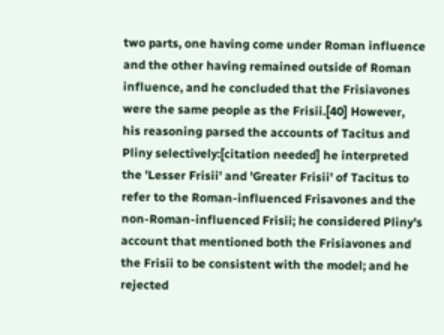two parts, one having come under Roman influence and the other having remained outside of Roman influence, and he concluded that the Frisiavones were the same people as the Frisii.[40] However, his reasoning parsed the accounts of Tacitus and Pliny selectively:[citation needed] he interpreted the 'Lesser Frisii' and 'Greater Frisii' of Tacitus to refer to the Roman-influenced Frisavones and the non-Roman-influenced Frisii; he considered Pliny's account that mentioned both the Frisiavones and the Frisii to be consistent with the model; and he rejected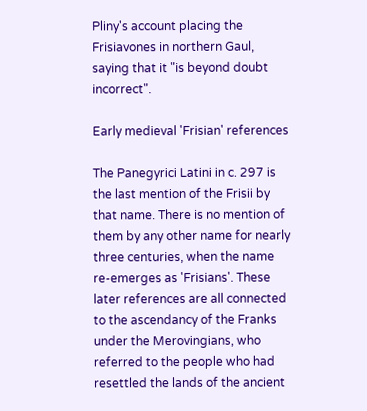Pliny's account placing the Frisiavones in northern Gaul, saying that it "is beyond doubt incorrect".

Early medieval 'Frisian' references

The Panegyrici Latini in c. 297 is the last mention of the Frisii by that name. There is no mention of them by any other name for nearly three centuries, when the name re-emerges as 'Frisians'. These later references are all connected to the ascendancy of the Franks under the Merovingians, who referred to the people who had resettled the lands of the ancient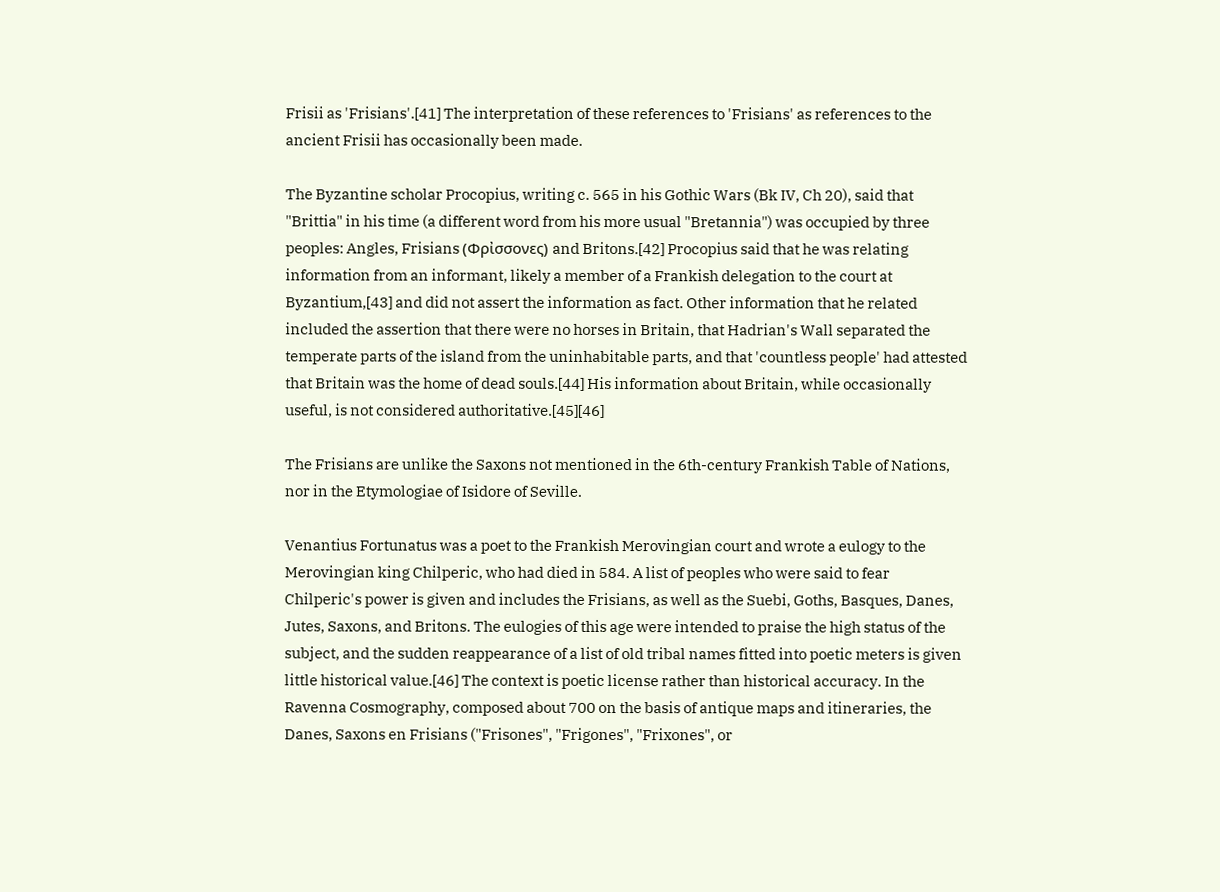Frisii as 'Frisians'.[41] The interpretation of these references to 'Frisians' as references to the ancient Frisii has occasionally been made.

The Byzantine scholar Procopius, writing c. 565 in his Gothic Wars (Bk IV, Ch 20), said that "Brittia" in his time (a different word from his more usual "Bretannia") was occupied by three peoples: Angles, Frisians (Φρἰσσονες) and Britons.[42] Procopius said that he was relating information from an informant, likely a member of a Frankish delegation to the court at Byzantium,[43] and did not assert the information as fact. Other information that he related included the assertion that there were no horses in Britain, that Hadrian's Wall separated the temperate parts of the island from the uninhabitable parts, and that 'countless people' had attested that Britain was the home of dead souls.[44] His information about Britain, while occasionally useful, is not considered authoritative.[45][46]

The Frisians are unlike the Saxons not mentioned in the 6th-century Frankish Table of Nations, nor in the Etymologiae of Isidore of Seville.

Venantius Fortunatus was a poet to the Frankish Merovingian court and wrote a eulogy to the Merovingian king Chilperic, who had died in 584. A list of peoples who were said to fear Chilperic's power is given and includes the Frisians, as well as the Suebi, Goths, Basques, Danes, Jutes, Saxons, and Britons. The eulogies of this age were intended to praise the high status of the subject, and the sudden reappearance of a list of old tribal names fitted into poetic meters is given little historical value.[46] The context is poetic license rather than historical accuracy. In the Ravenna Cosmography, composed about 700 on the basis of antique maps and itineraries, the Danes, Saxons en Frisians ("Frisones", "Frigones", "Frixones", or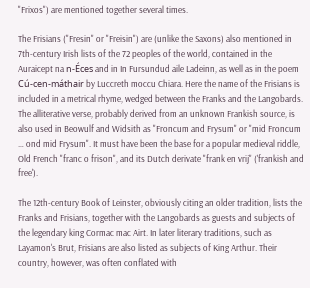"Frixos") are mentioned together several times.

The Frisians ("Fresin" or "Freisin") are (unlike the Saxons) also mentioned in 7th-century Irish lists of the 72 peoples of the world, contained in the Auraicept na n-Éces and in In Fursundud aile Ladeinn, as well as in the poem Cú-cen-máthair by Luccreth moccu Chiara. Here the name of the Frisians is included in a metrical rhyme, wedged between the Franks and the Langobards. The alliterative verse, probably derived from an unknown Frankish source, is also used in Beowulf and Widsith as "Froncum and Frysum" or "mid Froncum … ond mid Frysum". It must have been the base for a popular medieval riddle, Old French "franc o frison", and its Dutch derivate "frank en vrij" ('frankish and free').

The 12th-century Book of Leinster, obviously citing an older tradition, lists the Franks and Frisians, together with the Langobards as guests and subjects of the legendary king Cormac mac Airt. In later literary traditions, such as Layamon's Brut, Frisians are also listed as subjects of King Arthur. Their country, however, was often conflated with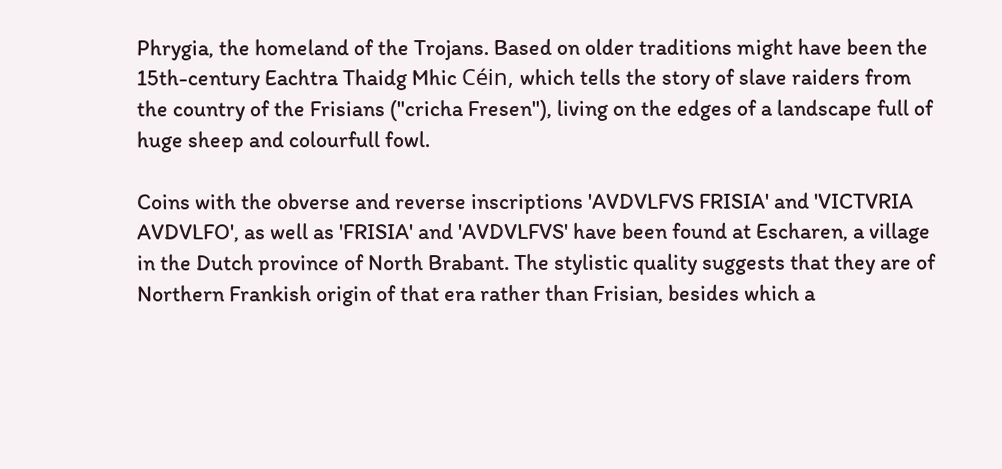Phrygia, the homeland of the Trojans. Based on older traditions might have been the 15th-century Eachtra Thaidg Mhic Céin, which tells the story of slave raiders from the country of the Frisians ("cricha Fresen"), living on the edges of a landscape full of huge sheep and colourfull fowl.

Coins with the obverse and reverse inscriptions 'AVDVLFVS FRISIA' and 'VICTVRIA AVDVLFO', as well as 'FRISIA' and 'AVDVLFVS' have been found at Escharen, a village in the Dutch province of North Brabant. The stylistic quality suggests that they are of Northern Frankish origin of that era rather than Frisian, besides which a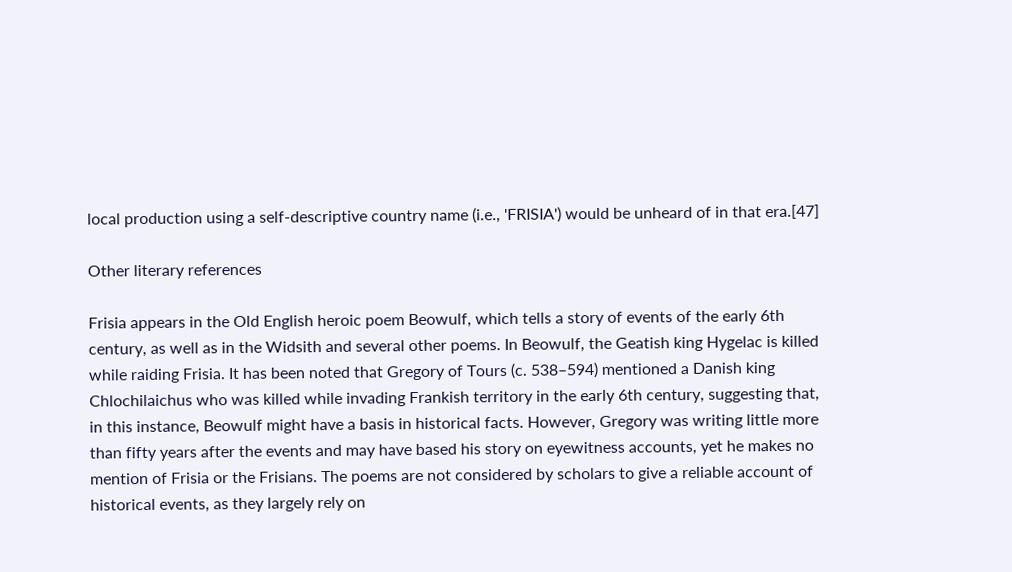local production using a self-descriptive country name (i.e., 'FRISIA') would be unheard of in that era.[47]

Other literary references

Frisia appears in the Old English heroic poem Beowulf, which tells a story of events of the early 6th century, as well as in the Widsith and several other poems. In Beowulf, the Geatish king Hygelac is killed while raiding Frisia. It has been noted that Gregory of Tours (c. 538–594) mentioned a Danish king Chlochilaichus who was killed while invading Frankish territory in the early 6th century, suggesting that, in this instance, Beowulf might have a basis in historical facts. However, Gregory was writing little more than fifty years after the events and may have based his story on eyewitness accounts, yet he makes no mention of Frisia or the Frisians. The poems are not considered by scholars to give a reliable account of historical events, as they largely rely on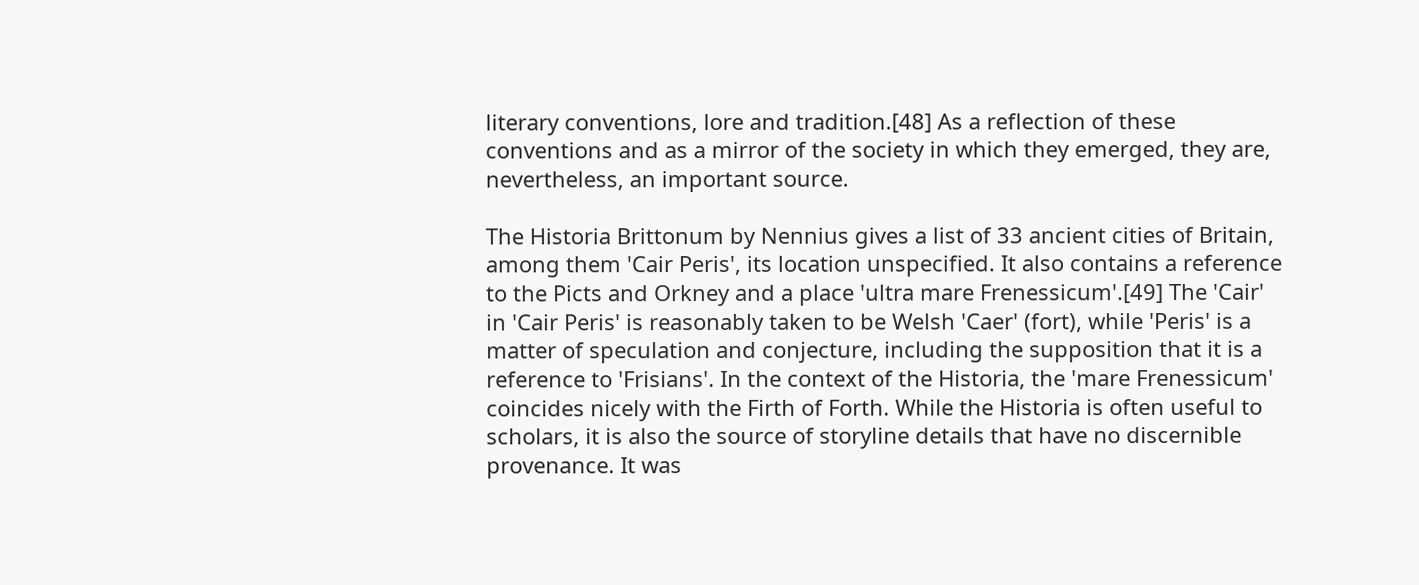literary conventions, lore and tradition.[48] As a reflection of these conventions and as a mirror of the society in which they emerged, they are, nevertheless, an important source.

The Historia Brittonum by Nennius gives a list of 33 ancient cities of Britain, among them 'Cair Peris', its location unspecified. It also contains a reference to the Picts and Orkney and a place 'ultra mare Frenessicum'.[49] The 'Cair' in 'Cair Peris' is reasonably taken to be Welsh 'Caer' (fort), while 'Peris' is a matter of speculation and conjecture, including the supposition that it is a reference to 'Frisians'. In the context of the Historia, the 'mare Frenessicum' coincides nicely with the Firth of Forth. While the Historia is often useful to scholars, it is also the source of storyline details that have no discernible provenance. It was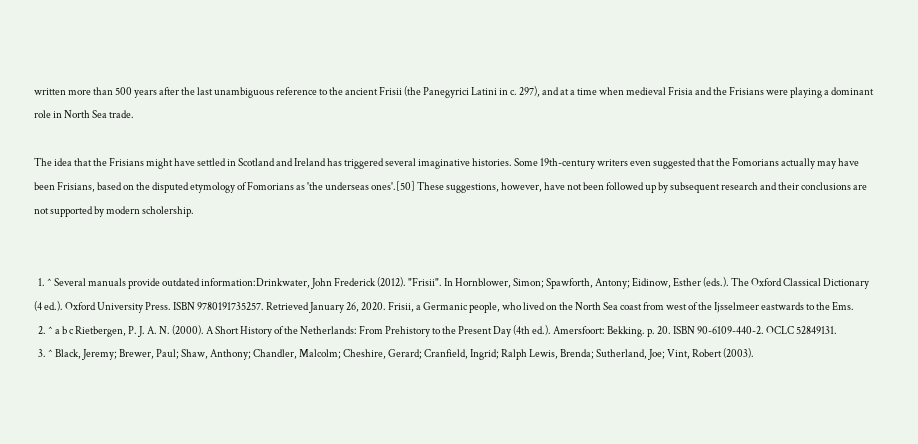written more than 500 years after the last unambiguous reference to the ancient Frisii (the Panegyrici Latini in c. 297), and at a time when medieval Frisia and the Frisians were playing a dominant role in North Sea trade.

The idea that the Frisians might have settled in Scotland and Ireland has triggered several imaginative histories. Some 19th-century writers even suggested that the Fomorians actually may have been Frisians, based on the disputed etymology of Fomorians as 'the underseas ones'.[50] These suggestions, however, have not been followed up by subsequent research and their conclusions are not supported by modern scholership.


  1. ^ Several manuals provide outdated information:Drinkwater, John Frederick (2012). "Frisii". In Hornblower, Simon; Spawforth, Antony; Eidinow, Esther (eds.). The Oxford Classical Dictionary (4 ed.). Oxford University Press. ISBN 9780191735257. Retrieved January 26, 2020. Frisii, a Germanic people, who lived on the North Sea coast from west of the Ijsselmeer eastwards to the Ems.
  2. ^ a b c Rietbergen, P. J. A. N. (2000). A Short History of the Netherlands: From Prehistory to the Present Day (4th ed.). Amersfoort: Bekking. p. 20. ISBN 90-6109-440-2. OCLC 52849131.
  3. ^ Black, Jeremy; Brewer, Paul; Shaw, Anthony; Chandler, Malcolm; Cheshire, Gerard; Cranfield, Ingrid; Ralph Lewis, Brenda; Sutherland, Joe; Vint, Robert (2003).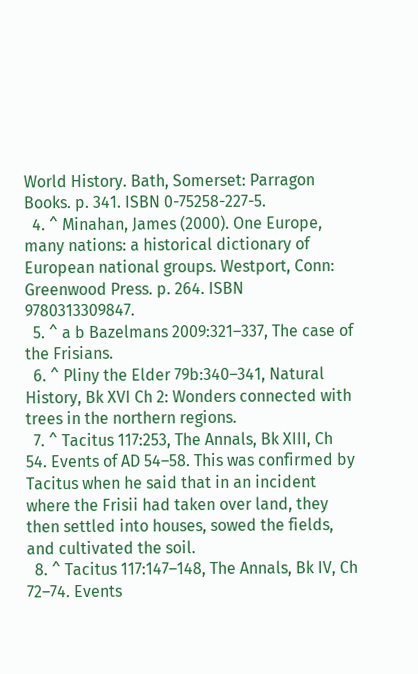World History. Bath, Somerset: Parragon Books. p. 341. ISBN 0-75258-227-5.
  4. ^ Minahan, James (2000). One Europe, many nations: a historical dictionary of European national groups. Westport, Conn: Greenwood Press. p. 264. ISBN 9780313309847.
  5. ^ a b Bazelmans 2009:321–337, The case of the Frisians.
  6. ^ Pliny the Elder 79b:340–341, Natural History, Bk XVI Ch 2: Wonders connected with trees in the northern regions.
  7. ^ Tacitus 117:253, The Annals, Bk XIII, Ch 54. Events of AD 54–58. This was confirmed by Tacitus when he said that in an incident where the Frisii had taken over land, they then settled into houses, sowed the fields, and cultivated the soil.
  8. ^ Tacitus 117:147–148, The Annals, Bk IV, Ch 72–74. Events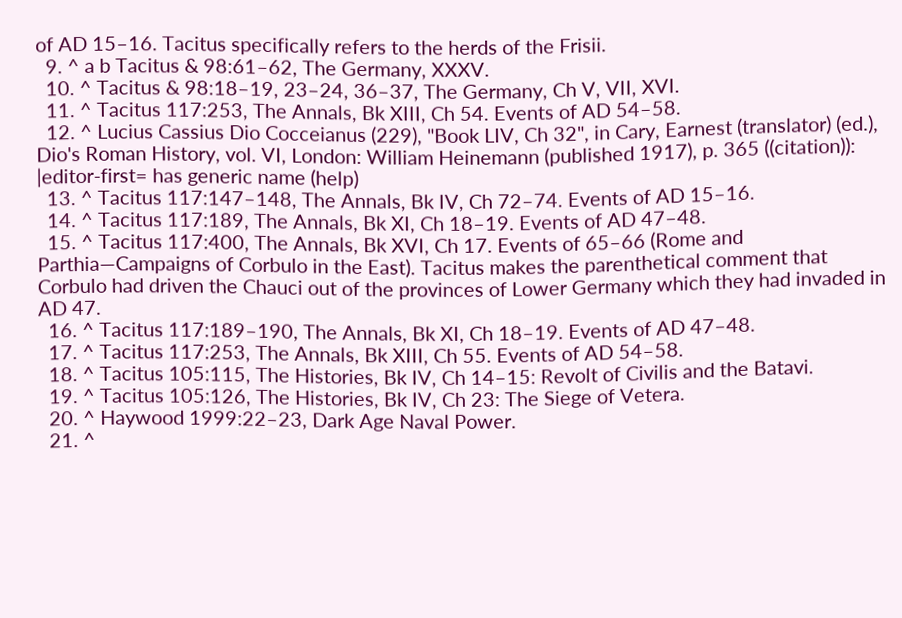of AD 15–16. Tacitus specifically refers to the herds of the Frisii.
  9. ^ a b Tacitus & 98:61–62, The Germany, XXXV.
  10. ^ Tacitus & 98:18–19, 23–24, 36–37, The Germany, Ch V, VII, XVI.
  11. ^ Tacitus 117:253, The Annals, Bk XIII, Ch 54. Events of AD 54–58.
  12. ^ Lucius Cassius Dio Cocceianus (229), "Book LIV, Ch 32", in Cary, Earnest (translator) (ed.), Dio's Roman History, vol. VI, London: William Heinemann (published 1917), p. 365 ((citation)): |editor-first= has generic name (help)
  13. ^ Tacitus 117:147–148, The Annals, Bk IV, Ch 72–74. Events of AD 15–16.
  14. ^ Tacitus 117:189, The Annals, Bk XI, Ch 18–19. Events of AD 47–48.
  15. ^ Tacitus 117:400, The Annals, Bk XVI, Ch 17. Events of 65–66 (Rome and Parthia—Campaigns of Corbulo in the East). Tacitus makes the parenthetical comment that Corbulo had driven the Chauci out of the provinces of Lower Germany which they had invaded in AD 47.
  16. ^ Tacitus 117:189–190, The Annals, Bk XI, Ch 18–19. Events of AD 47–48.
  17. ^ Tacitus 117:253, The Annals, Bk XIII, Ch 55. Events of AD 54–58.
  18. ^ Tacitus 105:115, The Histories, Bk IV, Ch 14–15: Revolt of Civilis and the Batavi.
  19. ^ Tacitus 105:126, The Histories, Bk IV, Ch 23: The Siege of Vetera.
  20. ^ Haywood 1999:22–23, Dark Age Naval Power.
  21. ^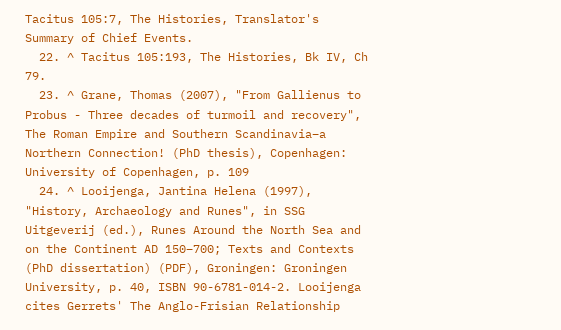Tacitus 105:7, The Histories, Translator's Summary of Chief Events.
  22. ^ Tacitus 105:193, The Histories, Bk IV, Ch 79.
  23. ^ Grane, Thomas (2007), "From Gallienus to Probus - Three decades of turmoil and recovery", The Roman Empire and Southern Scandinavia–a Northern Connection! (PhD thesis), Copenhagen: University of Copenhagen, p. 109
  24. ^ Looijenga, Jantina Helena (1997), "History, Archaeology and Runes", in SSG Uitgeverij (ed.), Runes Around the North Sea and on the Continent AD 150–700; Texts and Contexts (PhD dissertation) (PDF), Groningen: Groningen University, p. 40, ISBN 90-6781-014-2. Looijenga cites Gerrets' The Anglo-Frisian Relationship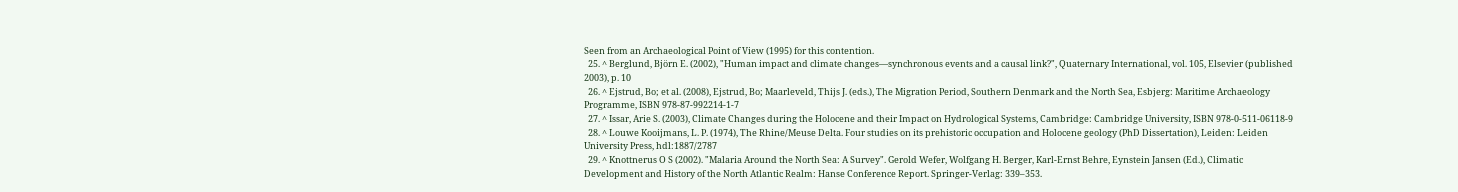Seen from an Archaeological Point of View (1995) for this contention.
  25. ^ Berglund, Björn E. (2002), "Human impact and climate changes—synchronous events and a causal link?", Quaternary International, vol. 105, Elsevier (published 2003), p. 10
  26. ^ Ejstrud, Bo; et al. (2008), Ejstrud, Bo; Maarleveld, Thijs J. (eds.), The Migration Period, Southern Denmark and the North Sea, Esbjerg: Maritime Archaeology Programme, ISBN 978-87-992214-1-7
  27. ^ Issar, Arie S. (2003), Climate Changes during the Holocene and their Impact on Hydrological Systems, Cambridge: Cambridge University, ISBN 978-0-511-06118-9
  28. ^ Louwe Kooijmans, L. P. (1974), The Rhine/Meuse Delta. Four studies on its prehistoric occupation and Holocene geology (PhD Dissertation), Leiden: Leiden University Press, hdl:1887/2787
  29. ^ Knottnerus O S (2002). "Malaria Around the North Sea: A Survey". Gerold Wefer, Wolfgang H. Berger, Karl-Ernst Behre, Eynstein Jansen (Ed.), Climatic Development and History of the North Atlantic Realm: Hanse Conference Report. Springer-Verlag: 339–353.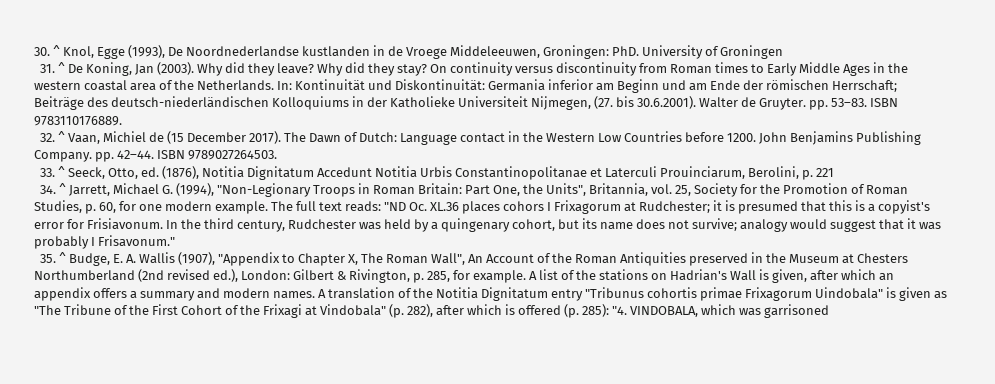30. ^ Knol, Egge (1993), De Noordnederlandse kustlanden in de Vroege Middeleeuwen, Groningen: PhD. University of Groningen
  31. ^ De Koning, Jan (2003). Why did they leave? Why did they stay? On continuity versus discontinuity from Roman times to Early Middle Ages in the western coastal area of the Netherlands. In: Kontinuität und Diskontinuität: Germania inferior am Beginn und am Ende der römischen Herrschaft; Beiträge des deutsch-niederländischen Kolloquiums in der Katholieke Universiteit Nijmegen, (27. bis 30.6.2001). Walter de Gruyter. pp. 53–83. ISBN 9783110176889.
  32. ^ Vaan, Michiel de (15 December 2017). The Dawn of Dutch: Language contact in the Western Low Countries before 1200. John Benjamins Publishing Company. pp. 42–44. ISBN 9789027264503.
  33. ^ Seeck, Otto, ed. (1876), Notitia Dignitatum Accedunt Notitia Urbis Constantinopolitanae et Laterculi Prouinciarum, Berolini, p. 221
  34. ^ Jarrett, Michael G. (1994), "Non-Legionary Troops in Roman Britain: Part One, the Units", Britannia, vol. 25, Society for the Promotion of Roman Studies, p. 60, for one modern example. The full text reads: "ND Oc. XL.36 places cohors I Frixagorum at Rudchester; it is presumed that this is a copyist's error for Frisiavonum. In the third century, Rudchester was held by a quingenary cohort, but its name does not survive; analogy would suggest that it was probably I Frisavonum."
  35. ^ Budge, E. A. Wallis (1907), "Appendix to Chapter X, The Roman Wall", An Account of the Roman Antiquities preserved in the Museum at Chesters Northumberland (2nd revised ed.), London: Gilbert & Rivington, p. 285, for example. A list of the stations on Hadrian's Wall is given, after which an appendix offers a summary and modern names. A translation of the Notitia Dignitatum entry "Tribunus cohortis primae Frixagorum Uindobala" is given as "The Tribune of the First Cohort of the Frixagi at Vindobala" (p. 282), after which is offered (p. 285): "4. VINDOBALA, which was garrisoned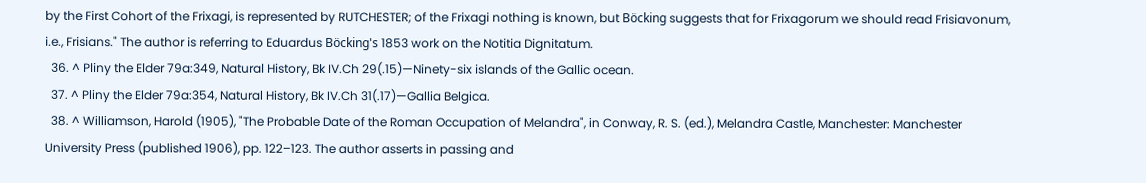by the First Cohort of the Frixagi, is represented by RUTCHESTER; of the Frixagi nothing is known, but Böcking suggests that for Frixagorum we should read Frisiavonum, i.e., Frisians." The author is referring to Eduardus Böcking's 1853 work on the Notitia Dignitatum.
  36. ^ Pliny the Elder 79a:349, Natural History, Bk IV.Ch 29(.15)—Ninety-six islands of the Gallic ocean.
  37. ^ Pliny the Elder 79a:354, Natural History, Bk IV.Ch 31(.17)—Gallia Belgica.
  38. ^ Williamson, Harold (1905), "The Probable Date of the Roman Occupation of Melandra", in Conway, R. S. (ed.), Melandra Castle, Manchester: Manchester University Press (published 1906), pp. 122–123. The author asserts in passing and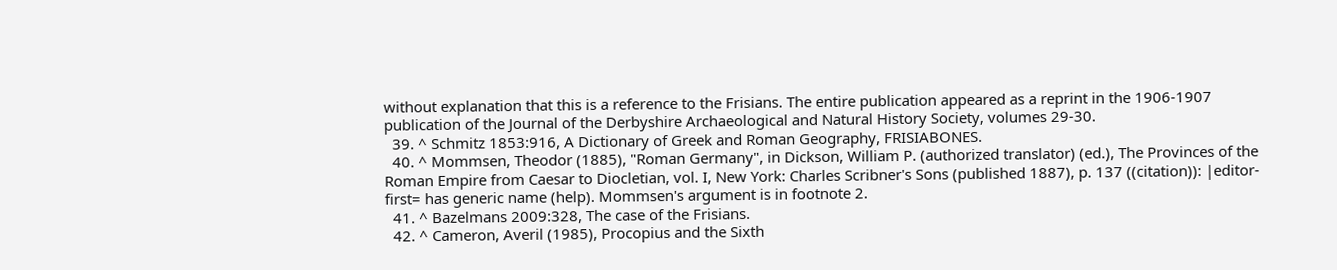without explanation that this is a reference to the Frisians. The entire publication appeared as a reprint in the 1906-1907 publication of the Journal of the Derbyshire Archaeological and Natural History Society, volumes 29-30.
  39. ^ Schmitz 1853:916, A Dictionary of Greek and Roman Geography, FRISIABONES.
  40. ^ Mommsen, Theodor (1885), "Roman Germany", in Dickson, William P. (authorized translator) (ed.), The Provinces of the Roman Empire from Caesar to Diocletian, vol. I, New York: Charles Scribner's Sons (published 1887), p. 137 ((citation)): |editor-first= has generic name (help). Mommsen's argument is in footnote 2.
  41. ^ Bazelmans 2009:328, The case of the Frisians.
  42. ^ Cameron, Averil (1985), Procopius and the Sixth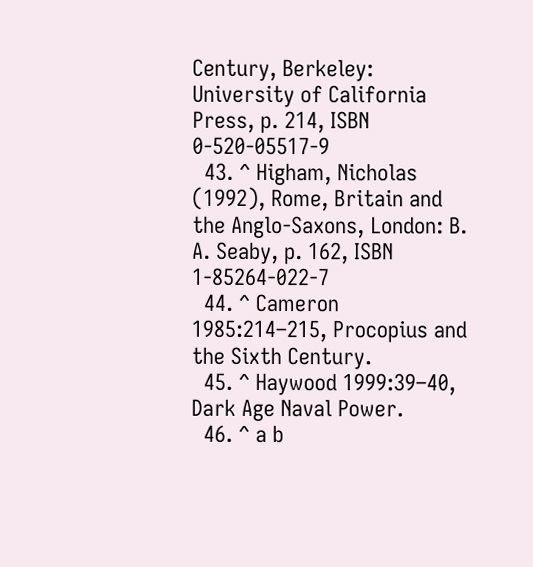Century, Berkeley: University of California Press, p. 214, ISBN 0-520-05517-9
  43. ^ Higham, Nicholas (1992), Rome, Britain and the Anglo-Saxons, London: B. A. Seaby, p. 162, ISBN 1-85264-022-7
  44. ^ Cameron 1985:214–215, Procopius and the Sixth Century.
  45. ^ Haywood 1999:39–40, Dark Age Naval Power.
  46. ^ a b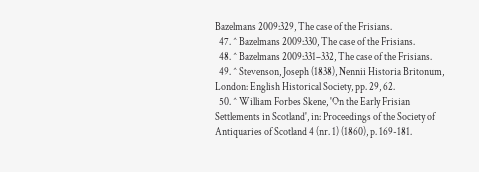Bazelmans 2009:329, The case of the Frisians.
  47. ^ Bazelmans 2009:330, The case of the Frisians.
  48. ^ Bazelmans 2009:331–332, The case of the Frisians.
  49. ^ Stevenson, Joseph (1838), Nennii Historia Britonum, London: English Historical Society, pp. 29, 62.
  50. ^ William Forbes Skene, 'On the Early Frisian Settlements in Scotland', in: Proceedings of the Society of Antiquaries of Scotland 4 (nr. 1) (1860), p. 169-181.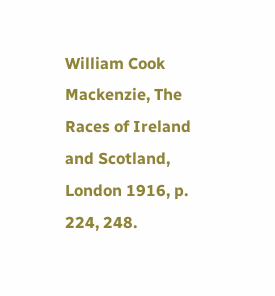William Cook Mackenzie, The Races of Ireland and Scotland, London 1916, p. 224, 248.